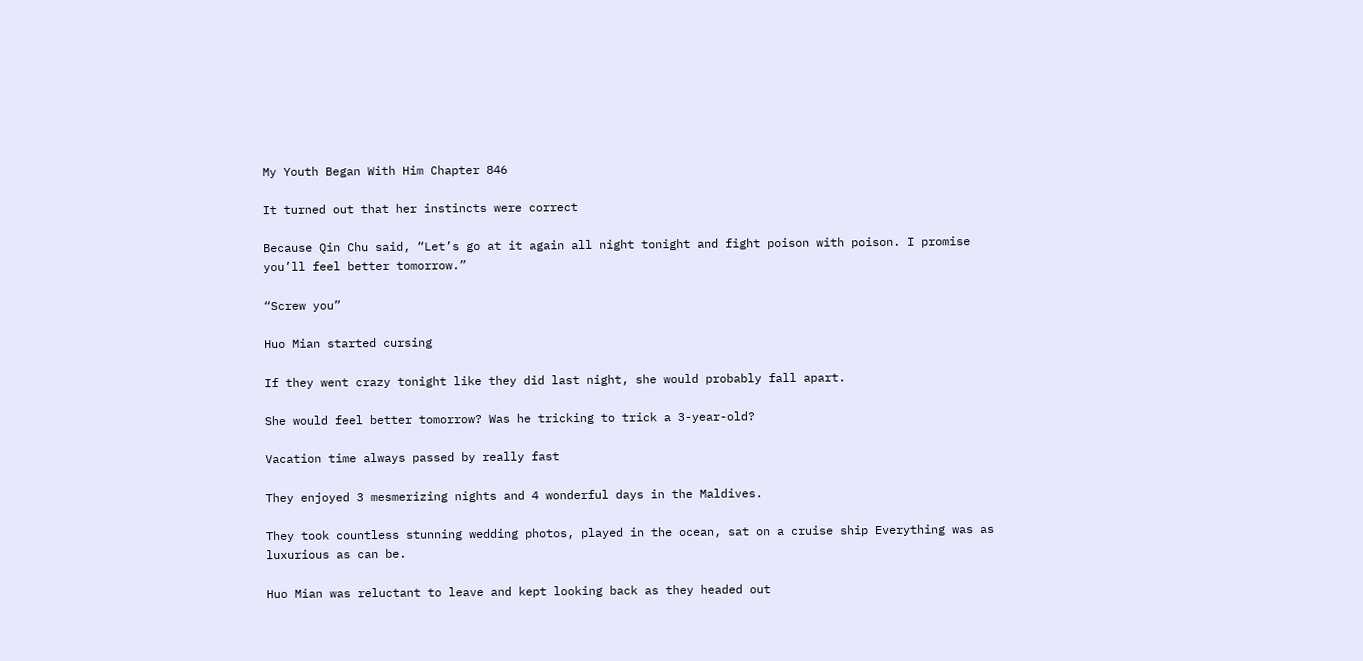My Youth Began With Him Chapter 846

It turned out that her instincts were correct

Because Qin Chu said, “Let’s go at it again all night tonight and fight poison with poison. I promise you’ll feel better tomorrow.”

“Screw you”

Huo Mian started cursing

If they went crazy tonight like they did last night, she would probably fall apart.

She would feel better tomorrow? Was he tricking to trick a 3-year-old?

Vacation time always passed by really fast

They enjoyed 3 mesmerizing nights and 4 wonderful days in the Maldives.

They took countless stunning wedding photos, played in the ocean, sat on a cruise ship Everything was as luxurious as can be.

Huo Mian was reluctant to leave and kept looking back as they headed out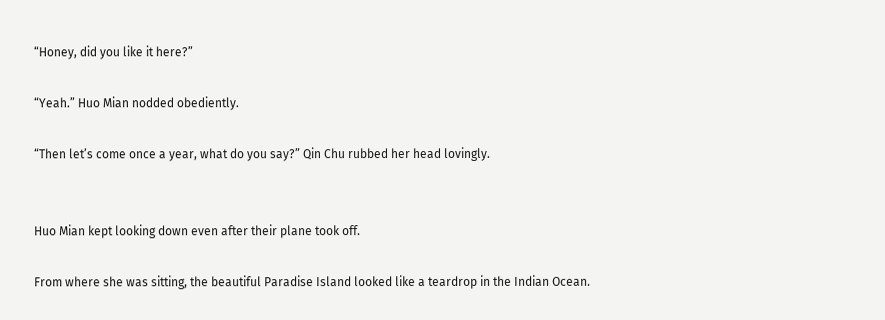“Honey, did you like it here?”

“Yeah.” Huo Mian nodded obediently.

“Then let’s come once a year, what do you say?” Qin Chu rubbed her head lovingly.


Huo Mian kept looking down even after their plane took off.

From where she was sitting, the beautiful Paradise Island looked like a teardrop in the Indian Ocean.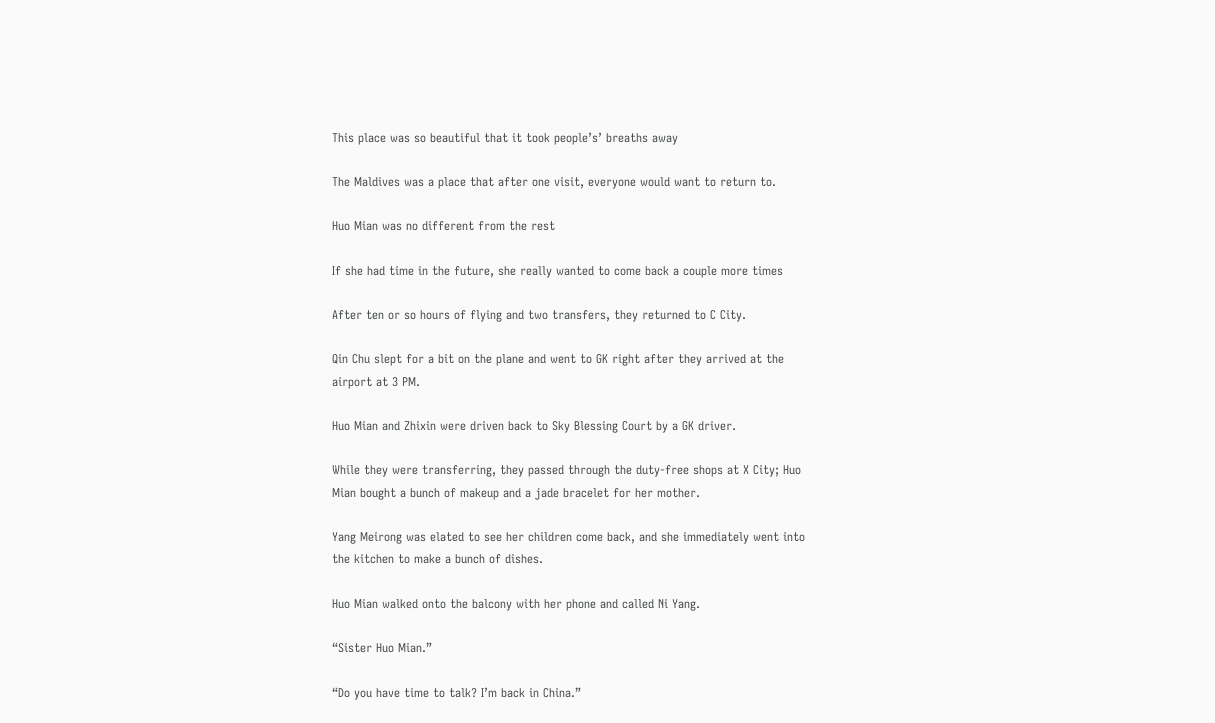This place was so beautiful that it took people’s’ breaths away

The Maldives was a place that after one visit, everyone would want to return to.

Huo Mian was no different from the rest

If she had time in the future, she really wanted to come back a couple more times

After ten or so hours of flying and two transfers, they returned to C City.

Qin Chu slept for a bit on the plane and went to GK right after they arrived at the airport at 3 PM.

Huo Mian and Zhixin were driven back to Sky Blessing Court by a GK driver.

While they were transferring, they passed through the duty-free shops at X City; Huo Mian bought a bunch of makeup and a jade bracelet for her mother.

Yang Meirong was elated to see her children come back, and she immediately went into the kitchen to make a bunch of dishes.

Huo Mian walked onto the balcony with her phone and called Ni Yang.

“Sister Huo Mian.”

“Do you have time to talk? I’m back in China.”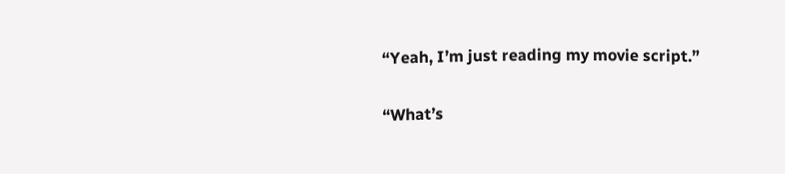“Yeah, I’m just reading my movie script.”

“What’s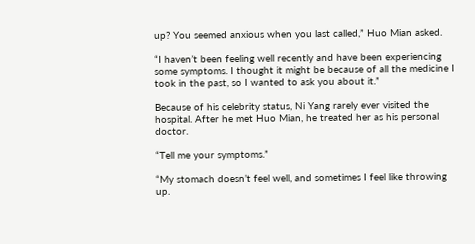up? You seemed anxious when you last called,” Huo Mian asked.

“I haven’t been feeling well recently and have been experiencing some symptoms. I thought it might be because of all the medicine I took in the past, so I wanted to ask you about it.”

Because of his celebrity status, Ni Yang rarely ever visited the hospital. After he met Huo Mian, he treated her as his personal doctor.

“Tell me your symptoms.”

“My stomach doesn’t feel well, and sometimes I feel like throwing up.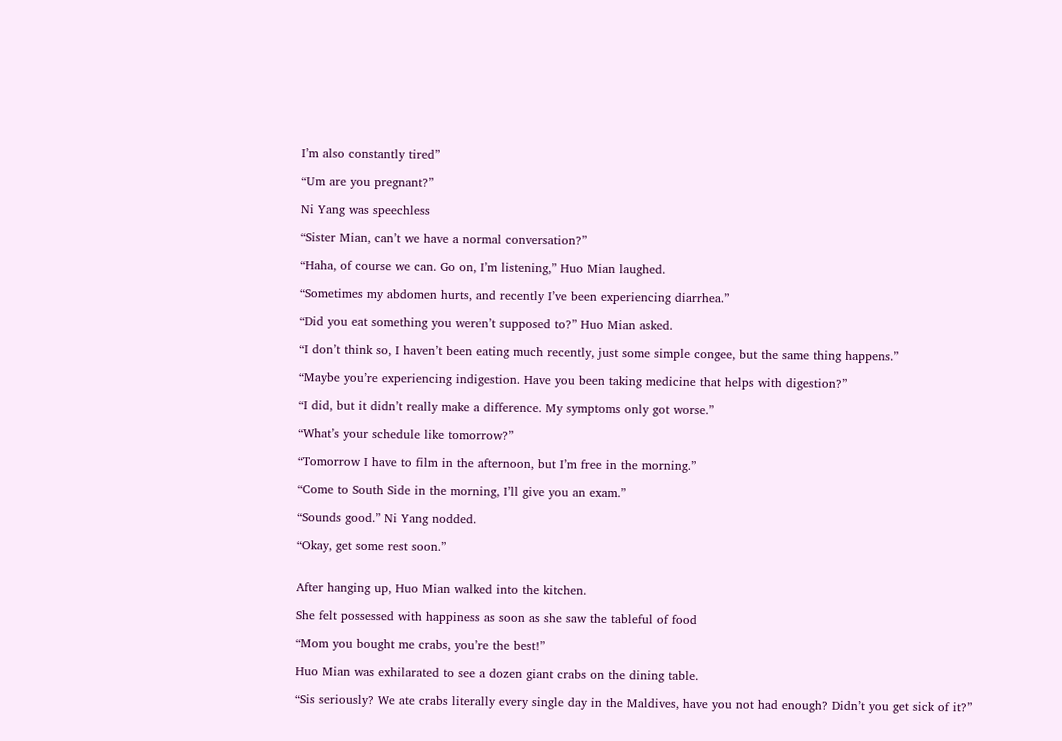I’m also constantly tired”

“Um are you pregnant?”

Ni Yang was speechless

“Sister Mian, can’t we have a normal conversation?”

“Haha, of course we can. Go on, I’m listening,” Huo Mian laughed.

“Sometimes my abdomen hurts, and recently I’ve been experiencing diarrhea.”

“Did you eat something you weren’t supposed to?” Huo Mian asked.

“I don’t think so, I haven’t been eating much recently, just some simple congee, but the same thing happens.”

“Maybe you’re experiencing indigestion. Have you been taking medicine that helps with digestion?”

“I did, but it didn’t really make a difference. My symptoms only got worse.”

“What’s your schedule like tomorrow?”

“Tomorrow I have to film in the afternoon, but I’m free in the morning.”

“Come to South Side in the morning, I’ll give you an exam.”

“Sounds good.” Ni Yang nodded.

“Okay, get some rest soon.”


After hanging up, Huo Mian walked into the kitchen.

She felt possessed with happiness as soon as she saw the tableful of food

“Mom you bought me crabs, you’re the best!”

Huo Mian was exhilarated to see a dozen giant crabs on the dining table.

“Sis seriously? We ate crabs literally every single day in the Maldives, have you not had enough? Didn’t you get sick of it?”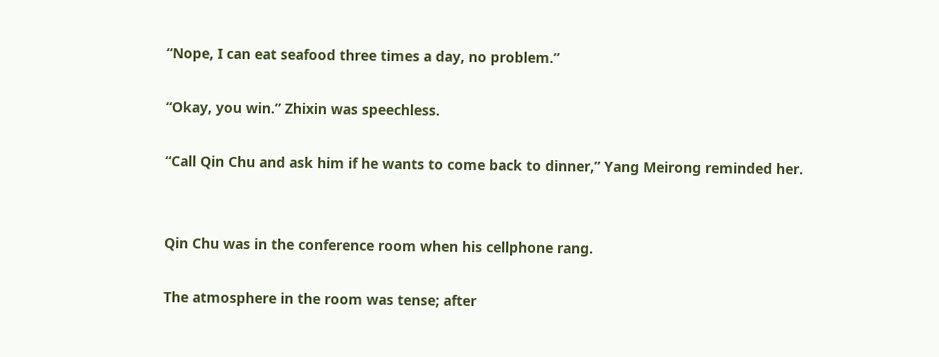“Nope, I can eat seafood three times a day, no problem.”

“Okay, you win.” Zhixin was speechless.

“Call Qin Chu and ask him if he wants to come back to dinner,” Yang Meirong reminded her.


Qin Chu was in the conference room when his cellphone rang.

The atmosphere in the room was tense; after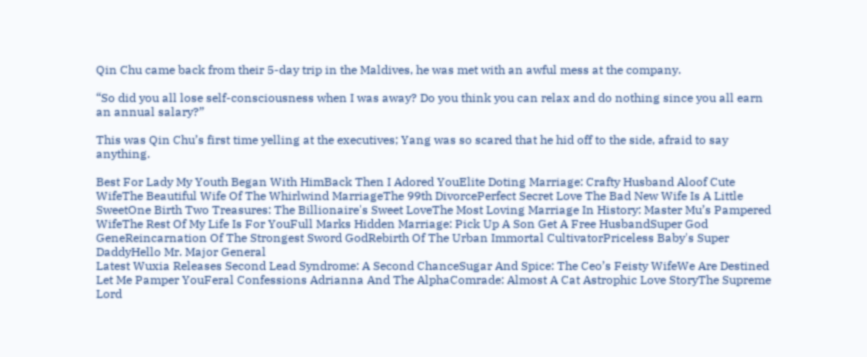Qin Chu came back from their 5-day trip in the Maldives, he was met with an awful mess at the company.

“So did you all lose self-consciousness when I was away? Do you think you can relax and do nothing since you all earn an annual salary?”

This was Qin Chu’s first time yelling at the executives; Yang was so scared that he hid off to the side, afraid to say anything.

Best For Lady My Youth Began With HimBack Then I Adored YouElite Doting Marriage: Crafty Husband Aloof Cute WifeThe Beautiful Wife Of The Whirlwind MarriageThe 99th DivorcePerfect Secret Love The Bad New Wife Is A Little SweetOne Birth Two Treasures: The Billionaire's Sweet LoveThe Most Loving Marriage In History: Master Mu’s Pampered WifeThe Rest Of My Life Is For YouFull Marks Hidden Marriage: Pick Up A Son Get A Free HusbandSuper God GeneReincarnation Of The Strongest Sword GodRebirth Of The Urban Immortal CultivatorPriceless Baby's Super DaddyHello Mr. Major General
Latest Wuxia Releases Second Lead Syndrome: A Second ChanceSugar And Spice: The Ceo’s Feisty WifeWe Are Destined Let Me Pamper YouFeral Confessions Adrianna And The AlphaComrade: Almost A Cat Astrophic Love StoryThe Supreme Lord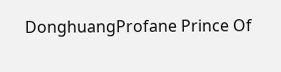DonghuangProfane Prince Of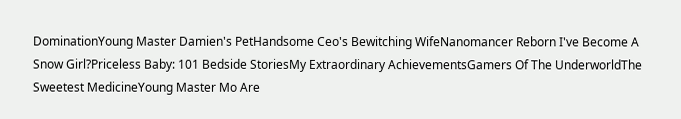DominationYoung Master Damien's PetHandsome Ceo's Bewitching WifeNanomancer Reborn I've Become A Snow Girl?Priceless Baby: 101 Bedside StoriesMy Extraordinary AchievementsGamers Of The UnderworldThe Sweetest MedicineYoung Master Mo Are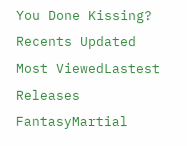You Done Kissing?
Recents Updated Most ViewedLastest Releases
FantasyMartial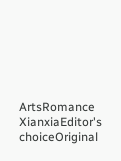ArtsRomance
XianxiaEditor's choiceOriginal